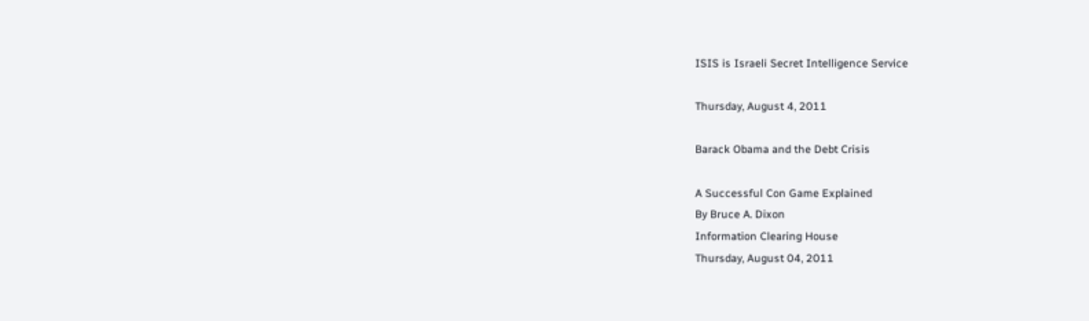ISIS is Israeli Secret Intelligence Service

Thursday, August 4, 2011

Barack Obama and the Debt Crisis

A Successful Con Game Explained
By Bruce A. Dixon
Information Clearing House
Thursday, August 04, 2011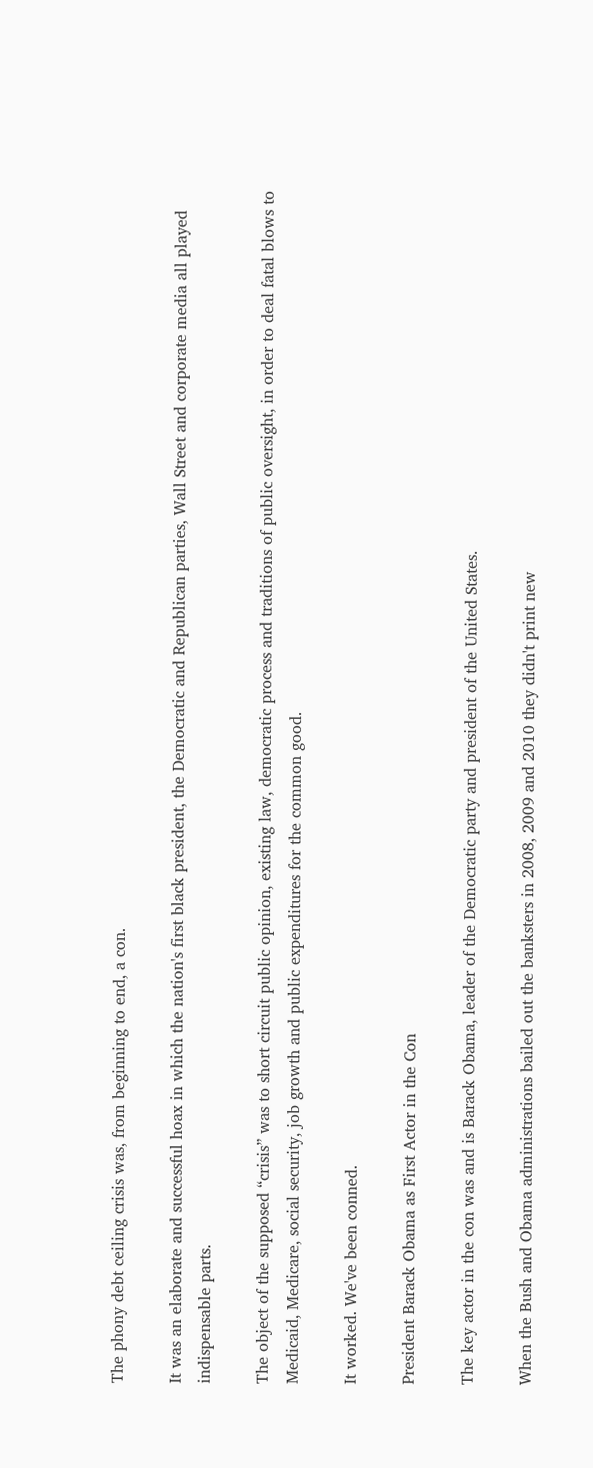The phony debt ceiling crisis was, from beginning to end, a con.

It was an elaborate and successful hoax in which the nation's first black president, the Democratic and Republican parties, Wall Street and corporate media all played indispensable parts.

The object of the supposed “crisis” was to short circuit public opinion, existing law, democratic process and traditions of public oversight, in order to deal fatal blows to Medicaid, Medicare, social security, job growth and public expenditures for the common good.

It worked. We've been conned.

President Barack Obama as First Actor in the Con

The key actor in the con was and is Barack Obama, leader of the Democratic party and president of the United States.

When the Bush and Obama administrations bailed out the banksters in 2008, 2009 and 2010 they didn't print new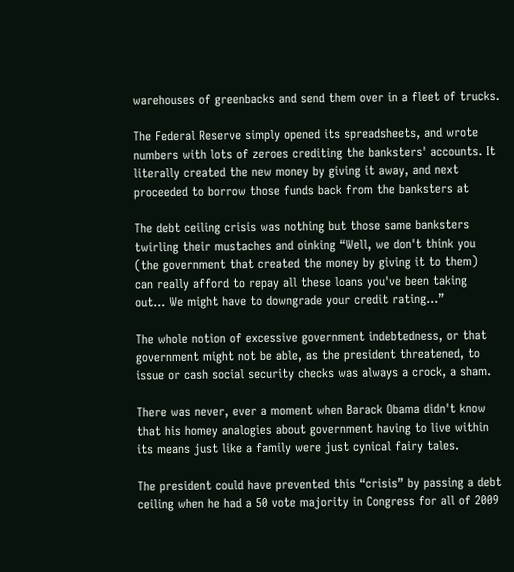warehouses of greenbacks and send them over in a fleet of trucks.

The Federal Reserve simply opened its spreadsheets, and wrote
numbers with lots of zeroes crediting the banksters' accounts. It
literally created the new money by giving it away, and next
proceeded to borrow those funds back from the banksters at

The debt ceiling crisis was nothing but those same banksters
twirling their mustaches and oinking “Well, we don't think you
(the government that created the money by giving it to them)
can really afford to repay all these loans you've been taking
out... We might have to downgrade your credit rating...”

The whole notion of excessive government indebtedness, or that
government might not be able, as the president threatened, to
issue or cash social security checks was always a crock, a sham.

There was never, ever a moment when Barack Obama didn't know
that his homey analogies about government having to live within
its means just like a family were just cynical fairy tales.

The president could have prevented this “crisis” by passing a debt
ceiling when he had a 50 vote majority in Congress for all of 2009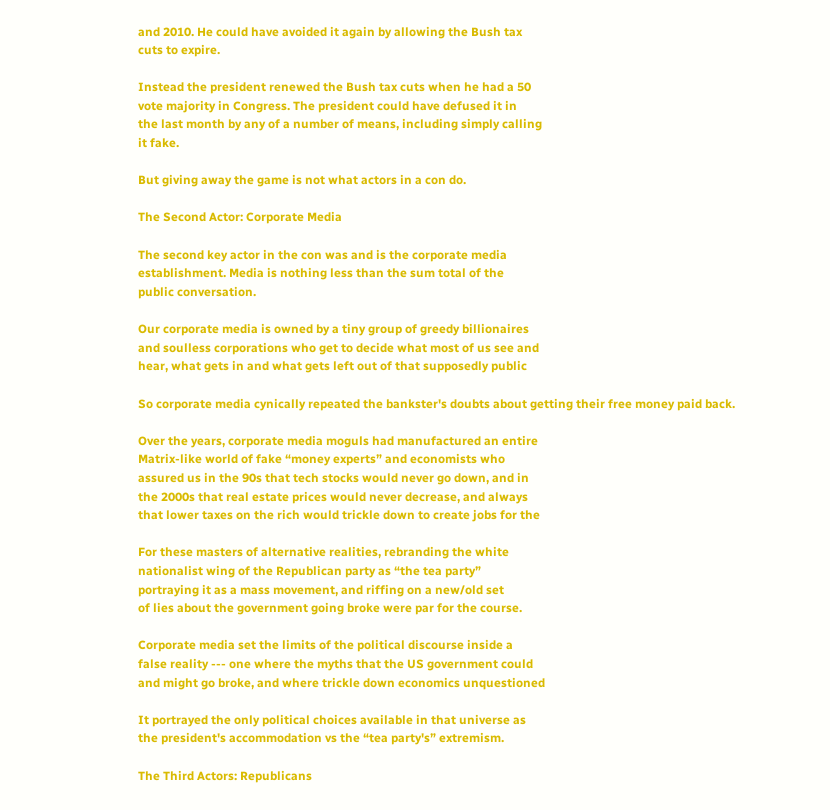and 2010. He could have avoided it again by allowing the Bush tax
cuts to expire.

Instead the president renewed the Bush tax cuts when he had a 50
vote majority in Congress. The president could have defused it in
the last month by any of a number of means, including simply calling
it fake.

But giving away the game is not what actors in a con do.

The Second Actor: Corporate Media

The second key actor in the con was and is the corporate media
establishment. Media is nothing less than the sum total of the
public conversation.

Our corporate media is owned by a tiny group of greedy billionaires
and soulless corporations who get to decide what most of us see and
hear, what gets in and what gets left out of that supposedly public

So corporate media cynically repeated the bankster's doubts about getting their free money paid back.

Over the years, corporate media moguls had manufactured an entire
Matrix-like world of fake “money experts” and economists who
assured us in the 90s that tech stocks would never go down, and in
the 2000s that real estate prices would never decrease, and always
that lower taxes on the rich would trickle down to create jobs for the

For these masters of alternative realities, rebranding the white
nationalist wing of the Republican party as “the tea party”
portraying it as a mass movement, and riffing on a new/old set
of lies about the government going broke were par for the course.

Corporate media set the limits of the political discourse inside a
false reality --- one where the myths that the US government could
and might go broke, and where trickle down economics unquestioned

It portrayed the only political choices available in that universe as
the president's accommodation vs the “tea party's” extremism.

The Third Actors: Republicans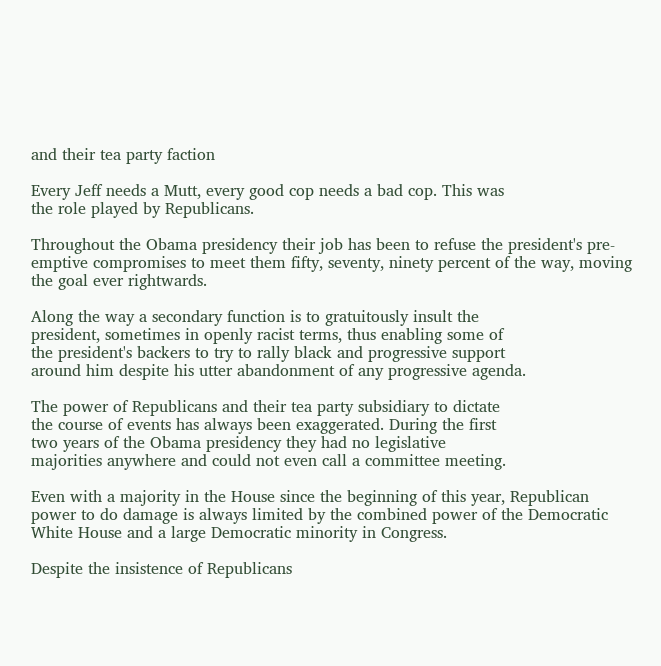and their tea party faction

Every Jeff needs a Mutt, every good cop needs a bad cop. This was
the role played by Republicans.

Throughout the Obama presidency their job has been to refuse the president's pre-emptive compromises to meet them fifty, seventy, ninety percent of the way, moving the goal ever rightwards.

Along the way a secondary function is to gratuitously insult the
president, sometimes in openly racist terms, thus enabling some of
the president's backers to try to rally black and progressive support
around him despite his utter abandonment of any progressive agenda.

The power of Republicans and their tea party subsidiary to dictate
the course of events has always been exaggerated. During the first
two years of the Obama presidency they had no legislative
majorities anywhere and could not even call a committee meeting.

Even with a majority in the House since the beginning of this year, Republican power to do damage is always limited by the combined power of the Democratic White House and a large Democratic minority in Congress.

Despite the insistence of Republicans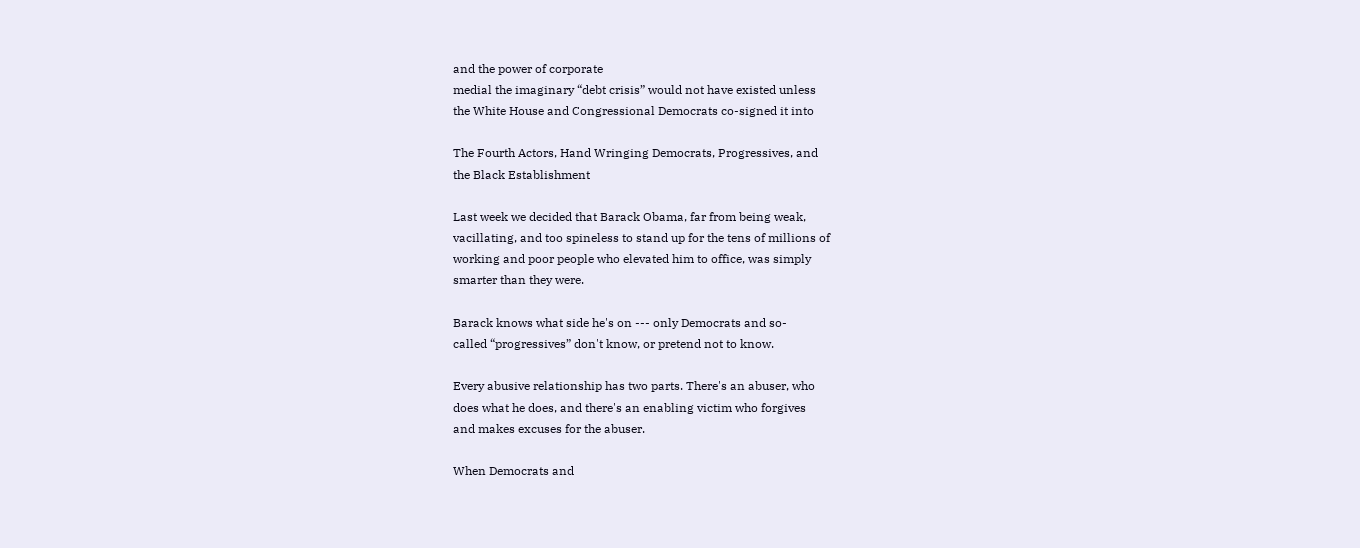and the power of corporate
medial the imaginary “debt crisis” would not have existed unless
the White House and Congressional Democrats co-signed it into

The Fourth Actors, Hand Wringing Democrats, Progressives, and
the Black Establishment

Last week we decided that Barack Obama, far from being weak,
vacillating, and too spineless to stand up for the tens of millions of
working and poor people who elevated him to office, was simply
smarter than they were.

Barack knows what side he's on --- only Democrats and so-
called “progressives” don't know, or pretend not to know.

Every abusive relationship has two parts. There's an abuser, who
does what he does, and there's an enabling victim who forgives
and makes excuses for the abuser.

When Democrats and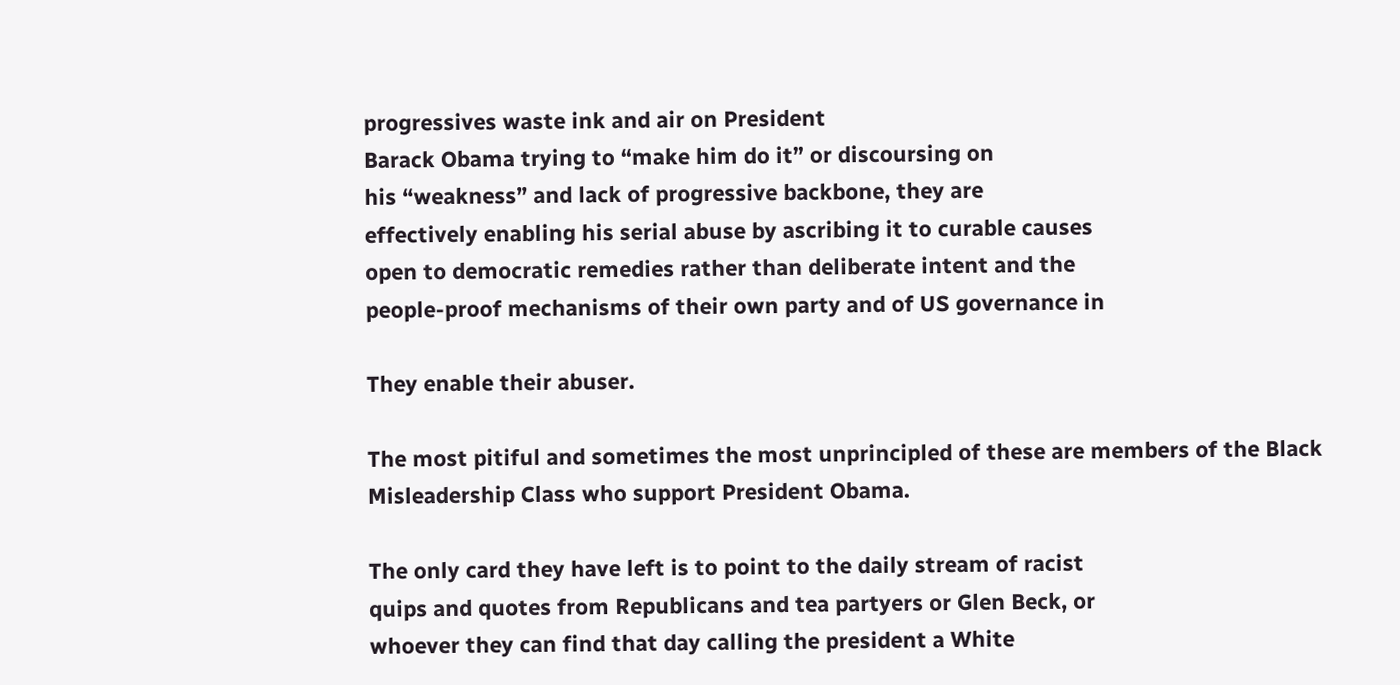progressives waste ink and air on President
Barack Obama trying to “make him do it” or discoursing on
his “weakness” and lack of progressive backbone, they are
effectively enabling his serial abuse by ascribing it to curable causes
open to democratic remedies rather than deliberate intent and the
people-proof mechanisms of their own party and of US governance in

They enable their abuser.

The most pitiful and sometimes the most unprincipled of these are members of the Black Misleadership Class who support President Obama.

The only card they have left is to point to the daily stream of racist
quips and quotes from Republicans and tea partyers or Glen Beck, or
whoever they can find that day calling the president a White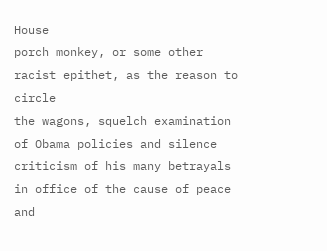House
porch monkey, or some other racist epithet, as the reason to circle
the wagons, squelch examination of Obama policies and silence
criticism of his many betrayals in office of the cause of peace and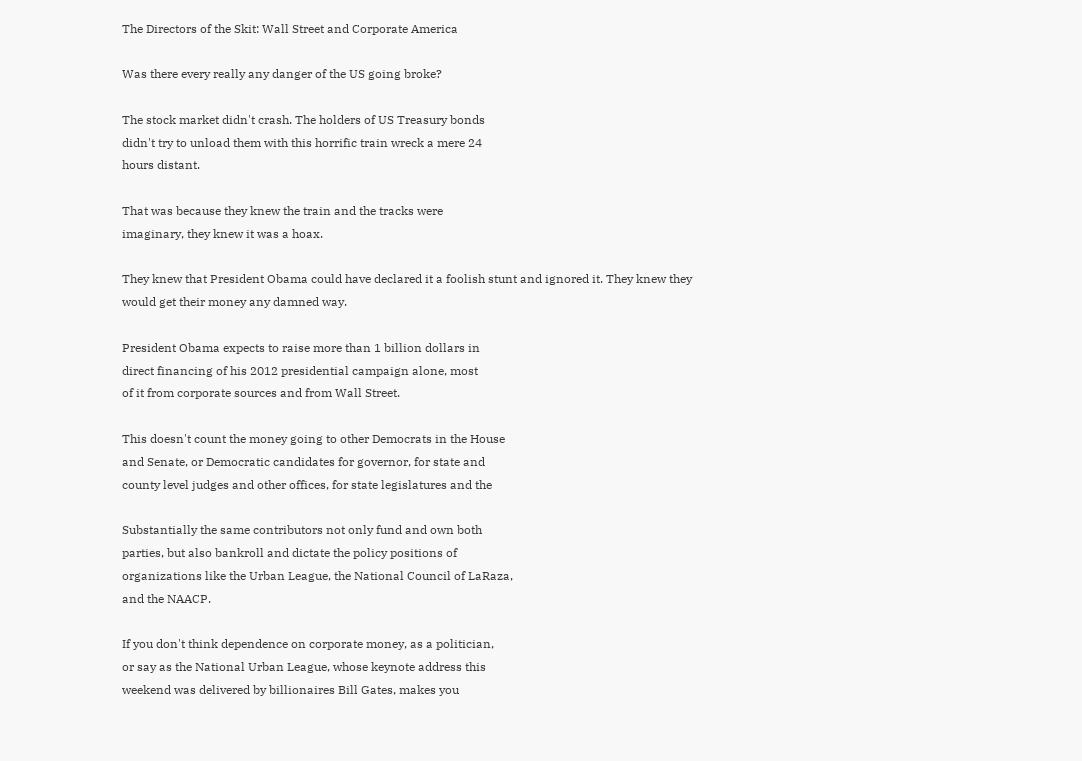The Directors of the Skit: Wall Street and Corporate America

Was there every really any danger of the US going broke?

The stock market didn't crash. The holders of US Treasury bonds
didn't try to unload them with this horrific train wreck a mere 24
hours distant.

That was because they knew the train and the tracks were
imaginary, they knew it was a hoax.

They knew that President Obama could have declared it a foolish stunt and ignored it. They knew they would get their money any damned way.

President Obama expects to raise more than 1 billion dollars in
direct financing of his 2012 presidential campaign alone, most
of it from corporate sources and from Wall Street.

This doesn't count the money going to other Democrats in the House
and Senate, or Democratic candidates for governor, for state and
county level judges and other offices, for state legislatures and the

Substantially the same contributors not only fund and own both
parties, but also bankroll and dictate the policy positions of
organizations like the Urban League, the National Council of LaRaza,
and the NAACP.

If you don't think dependence on corporate money, as a politician,
or say as the National Urban League, whose keynote address this
weekend was delivered by billionaires Bill Gates, makes you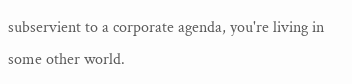subservient to a corporate agenda, you're living in some other world.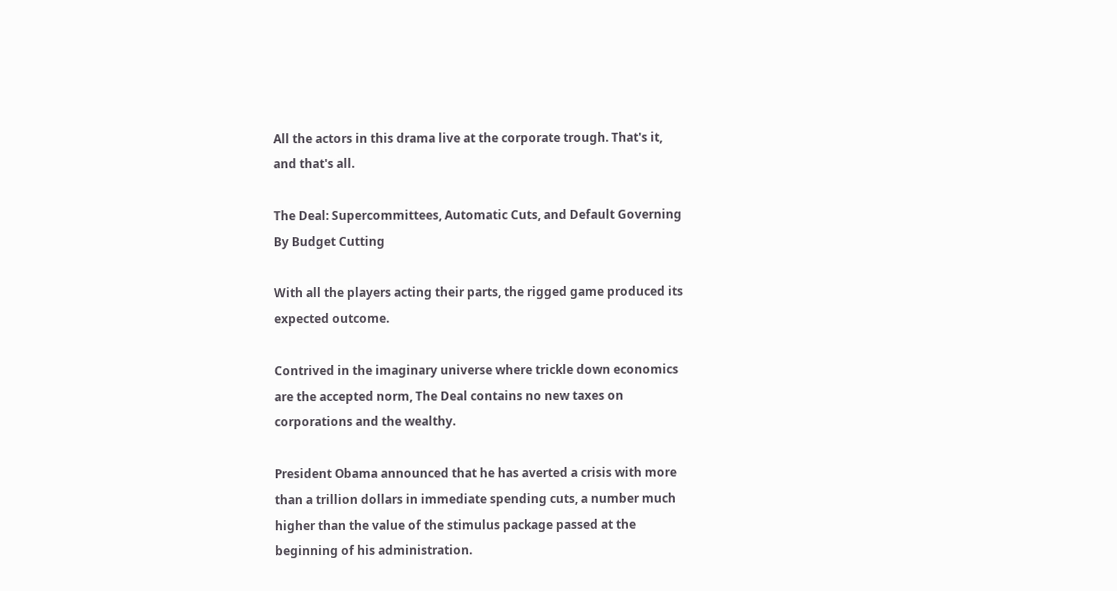All the actors in this drama live at the corporate trough. That's it,
and that's all.

The Deal: Supercommittees, Automatic Cuts, and Default Governing
By Budget Cutting

With all the players acting their parts, the rigged game produced its
expected outcome.

Contrived in the imaginary universe where trickle down economics
are the accepted norm, The Deal contains no new taxes on
corporations and the wealthy.

President Obama announced that he has averted a crisis with more
than a trillion dollars in immediate spending cuts, a number much
higher than the value of the stimulus package passed at the
beginning of his administration.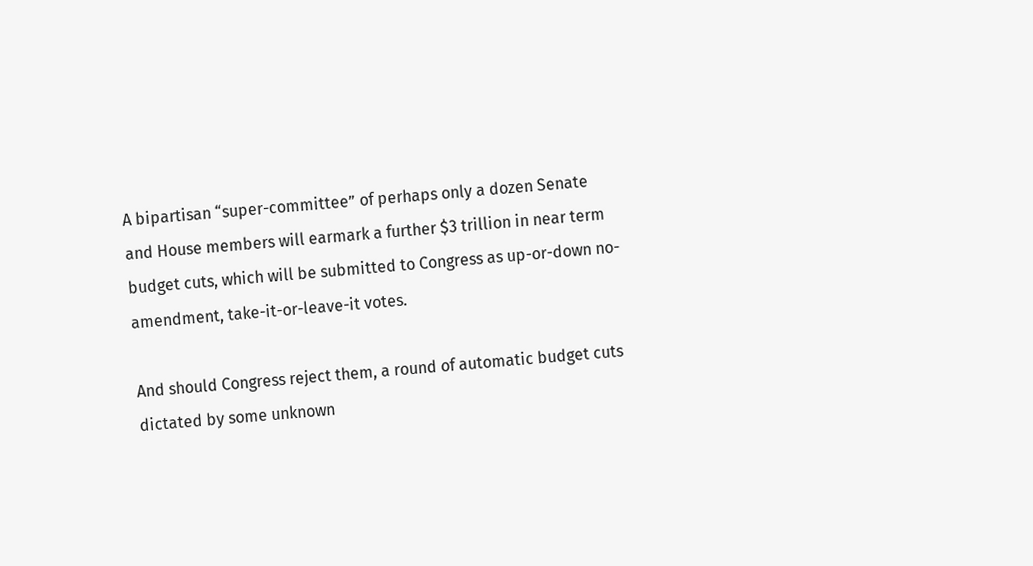A bipartisan “super-committee” of perhaps only a dozen Senate
and House members will earmark a further $3 trillion in near term
budget cuts, which will be submitted to Congress as up-or-down no-
amendment, take-it-or-leave-it votes.

And should Congress reject them, a round of automatic budget cuts
dictated by some unknown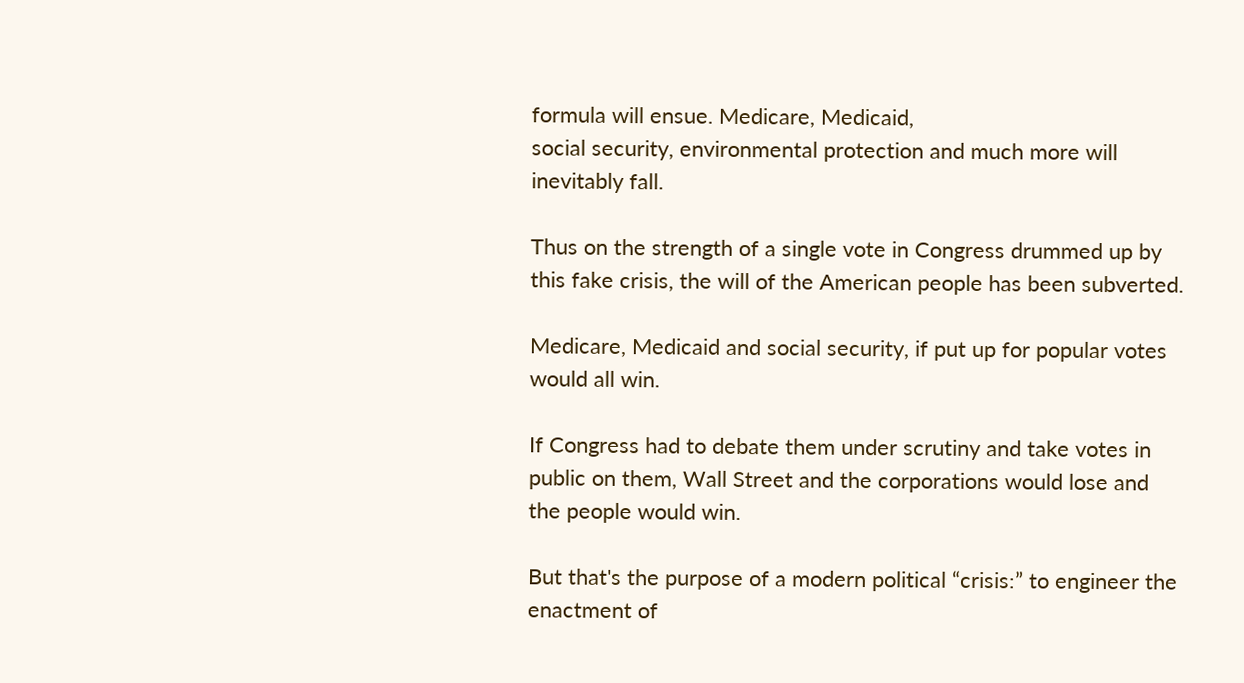formula will ensue. Medicare, Medicaid,
social security, environmental protection and much more will
inevitably fall.

Thus on the strength of a single vote in Congress drummed up by
this fake crisis, the will of the American people has been subverted.

Medicare, Medicaid and social security, if put up for popular votes
would all win.

If Congress had to debate them under scrutiny and take votes in
public on them, Wall Street and the corporations would lose and
the people would win.

But that's the purpose of a modern political “crisis:” to engineer the
enactment of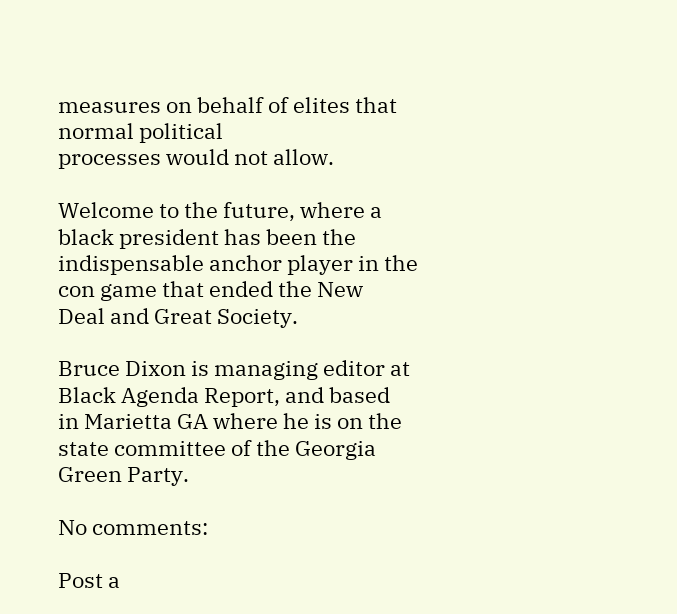measures on behalf of elites that normal political
processes would not allow.

Welcome to the future, where a black president has been the
indispensable anchor player in the con game that ended the New
Deal and Great Society.

Bruce Dixon is managing editor at Black Agenda Report, and based
in Marietta GA where he is on the state committee of the Georgia
Green Party.

No comments:

Post a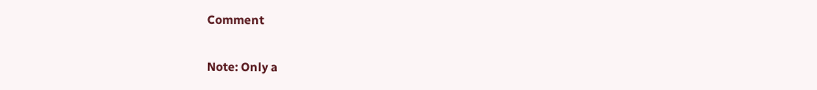Comment

Note: Only a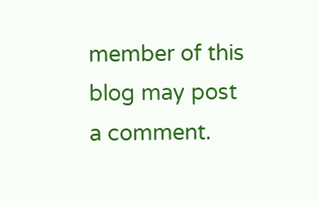member of this blog may post a comment.